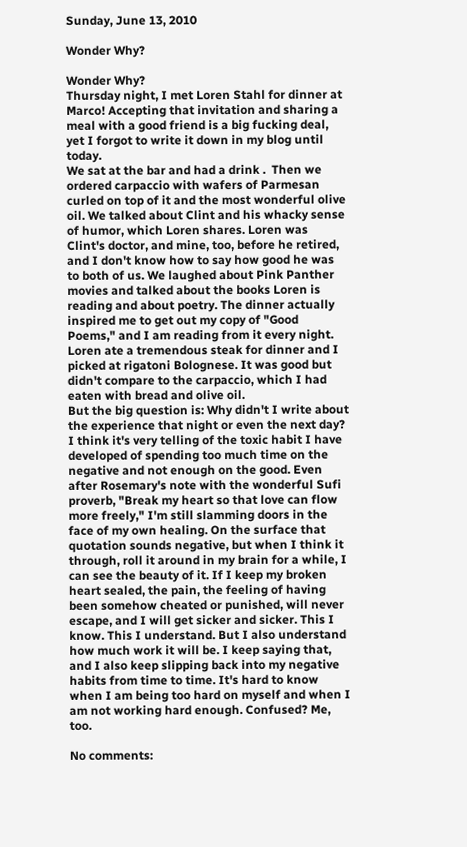Sunday, June 13, 2010

Wonder Why?

Wonder Why?
Thursday night, I met Loren Stahl for dinner at Marco! Accepting that invitation and sharing a meal with a good friend is a big fucking deal, yet I forgot to write it down in my blog until today.
We sat at the bar and had a drink .  Then we ordered carpaccio with wafers of Parmesan curled on top of it and the most wonderful olive oil. We talked about Clint and his whacky sense of humor, which Loren shares. Loren was Clint's doctor, and mine, too, before he retired, and I don't know how to say how good he was to both of us. We laughed about Pink Panther movies and talked about the books Loren is reading and about poetry. The dinner actually inspired me to get out my copy of "Good Poems," and I am reading from it every night. Loren ate a tremendous steak for dinner and I picked at rigatoni Bolognese. It was good but didn't compare to the carpaccio, which I had eaten with bread and olive oil.
But the big question is: Why didn't I write about the experience that night or even the next day? I think it's very telling of the toxic habit I have developed of spending too much time on the negative and not enough on the good. Even after Rosemary's note with the wonderful Sufi proverb, "Break my heart so that love can flow more freely," I'm still slamming doors in the face of my own healing. On the surface that quotation sounds negative, but when I think it through, roll it around in my brain for a while, I can see the beauty of it. If I keep my broken heart sealed, the pain, the feeling of having been somehow cheated or punished, will never escape, and I will get sicker and sicker. This I know. This I understand. But I also understand how much work it will be. I keep saying that, and I also keep slipping back into my negative habits from time to time. It's hard to know when I am being too hard on myself and when I am not working hard enough. Confused? Me, too.

No comments: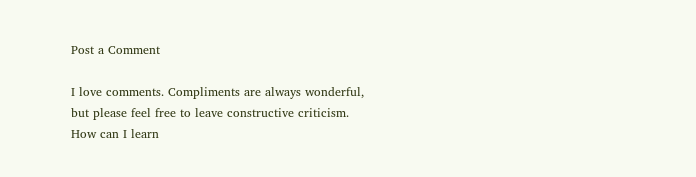Post a Comment

I love comments. Compliments are always wonderful, but please feel free to leave constructive criticism. How can I learn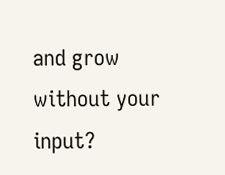and grow without your input?